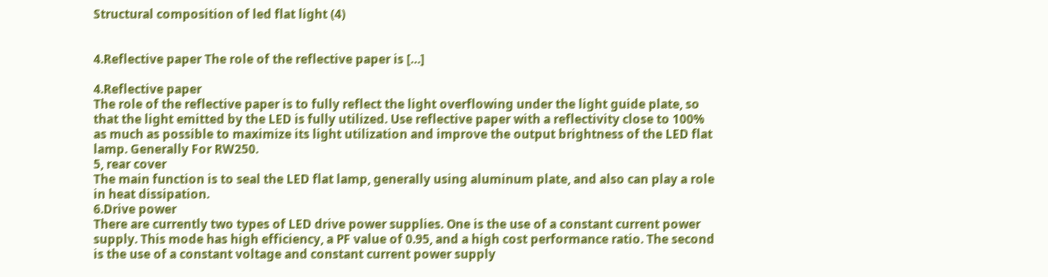Structural composition of led flat light (4)


4.Reflective paper The role of the reflective paper is […]

4.Reflective paper
The role of the reflective paper is to fully reflect the light overflowing under the light guide plate, so that the light emitted by the LED is fully utilized. Use reflective paper with a reflectivity close to 100% as much as possible to maximize its light utilization and improve the output brightness of the LED flat lamp. Generally For RW250.
5, rear cover
The main function is to seal the LED flat lamp, generally using aluminum plate, and also can play a role in heat dissipation.
6.Drive power
There are currently two types of LED drive power supplies. One is the use of a constant current power supply. This mode has high efficiency, a PF value of 0.95, and a high cost performance ratio. The second is the use of a constant voltage and constant current power supply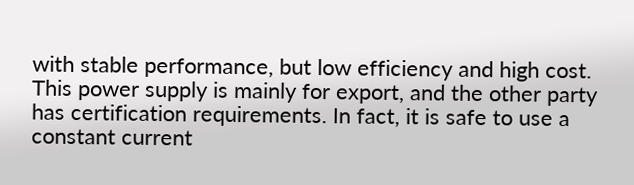with stable performance, but low efficiency and high cost. This power supply is mainly for export, and the other party has certification requirements. In fact, it is safe to use a constant current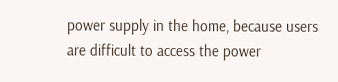power supply in the home, because users are difficult to access the power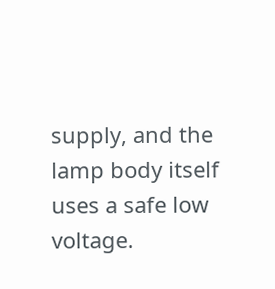supply, and the lamp body itself uses a safe low voltage.